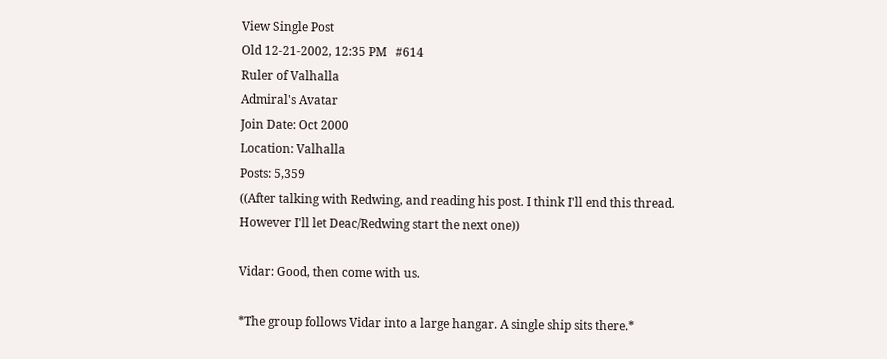View Single Post
Old 12-21-2002, 12:35 PM   #614
Ruler of Valhalla
Admiral's Avatar
Join Date: Oct 2000
Location: Valhalla
Posts: 5,359
((After talking with Redwing, and reading his post. I think I'll end this thread. However I'll let Deac/Redwing start the next one))

Vidar: Good, then come with us.

*The group follows Vidar into a large hangar. A single ship sits there.*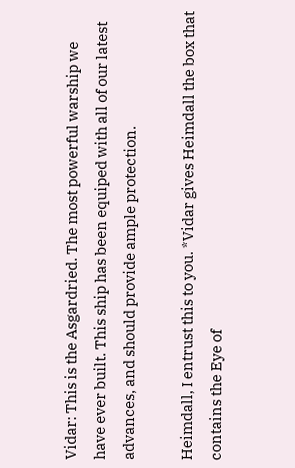Vidar: This is the Asgardried. The most powerful warship we have ever built. This ship has been equiped with all of our latest advances, and should provide ample protection.

Heimdall, I entrust this to you. *Vidar gives Heimdall the box that contains the Eye of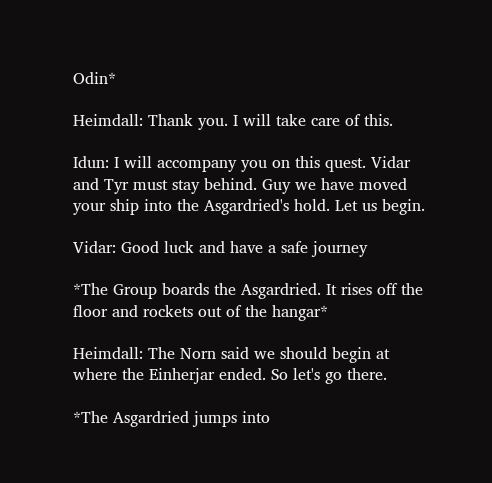Odin*

Heimdall: Thank you. I will take care of this.

Idun: I will accompany you on this quest. Vidar and Tyr must stay behind. Guy we have moved your ship into the Asgardried's hold. Let us begin.

Vidar: Good luck and have a safe journey

*The Group boards the Asgardried. It rises off the floor and rockets out of the hangar*

Heimdall: The Norn said we should begin at where the Einherjar ended. So let's go there.

*The Asgardried jumps into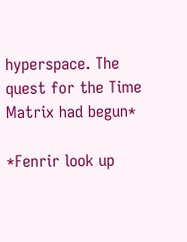hyperspace. The quest for the Time Matrix had begun*

*Fenrir look up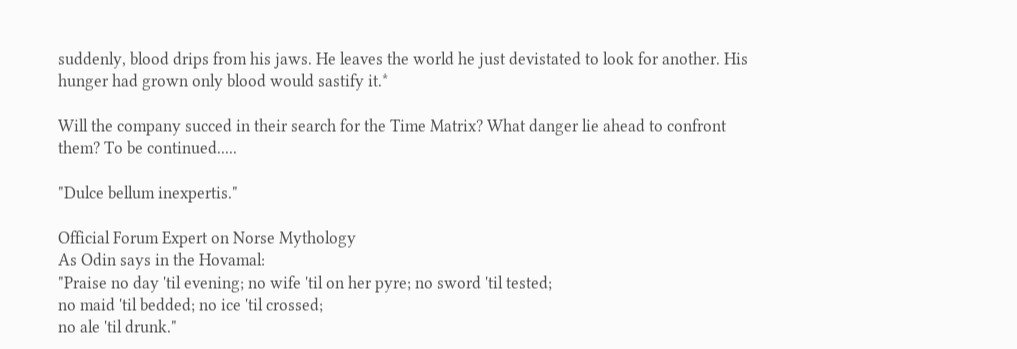suddenly, blood drips from his jaws. He leaves the world he just devistated to look for another. His hunger had grown only blood would sastify it.*

Will the company succed in their search for the Time Matrix? What danger lie ahead to confront them? To be continued.....

"Dulce bellum inexpertis."

Official Forum Expert on Norse Mythology
As Odin says in the Hovamal:
"Praise no day 'til evening; no wife 'til on her pyre; no sword 'til tested;
no maid 'til bedded; no ice 'til crossed;
no ale 'til drunk."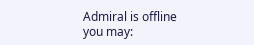Admiral is offline   you may: